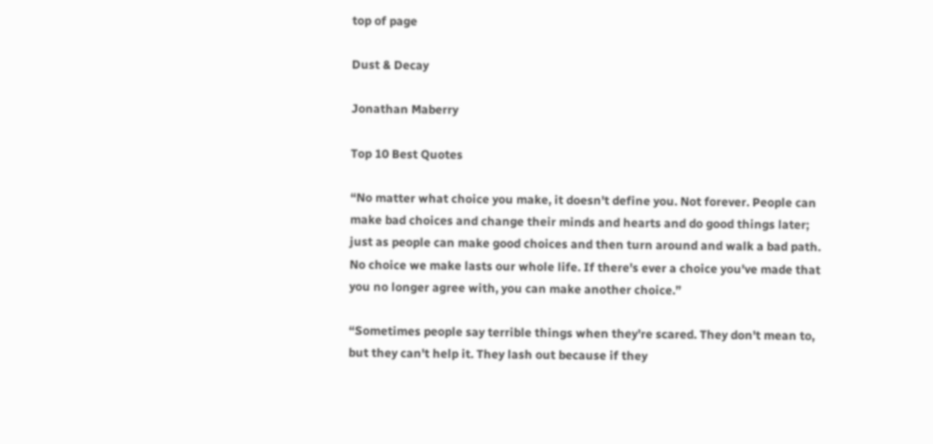top of page

Dust & Decay

Jonathan Maberry

Top 10 Best Quotes

“No matter what choice you make, it doesn't define you. Not forever. People can make bad choices and change their minds and hearts and do good things later; just as people can make good choices and then turn around and walk a bad path. No choice we make lasts our whole life. If there's ever a choice you've made that you no longer agree with, you can make another choice.”

“Sometimes people say terrible things when they're scared. They don't mean to, but they can't help it. They lash out because if they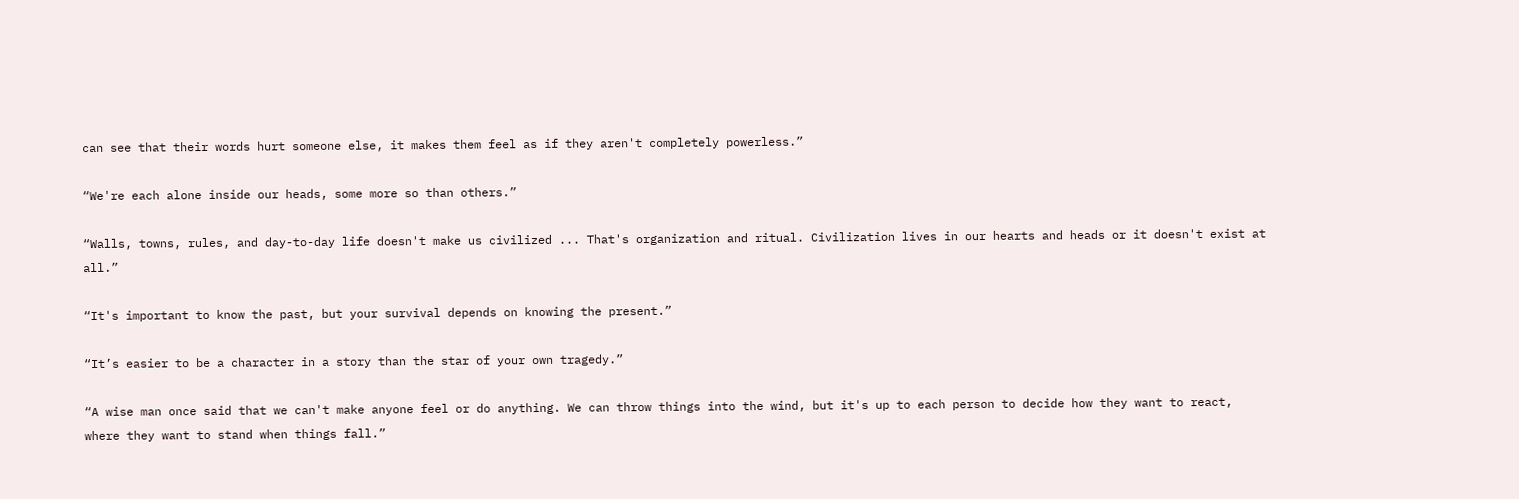can see that their words hurt someone else, it makes them feel as if they aren't completely powerless.”

“We're each alone inside our heads, some more so than others.”

“Walls, towns, rules, and day-to-day life doesn't make us civilized ... That's organization and ritual. Civilization lives in our hearts and heads or it doesn't exist at all.”

“It's important to know the past, but your survival depends on knowing the present.”

“It’s easier to be a character in a story than the star of your own tragedy.”

“A wise man once said that we can't make anyone feel or do anything. We can throw things into the wind, but it's up to each person to decide how they want to react, where they want to stand when things fall.”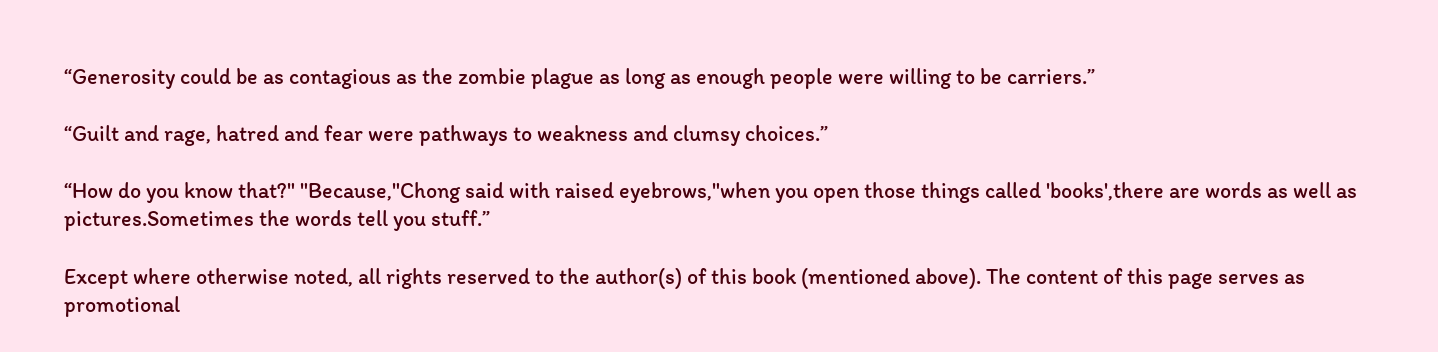“Generosity could be as contagious as the zombie plague as long as enough people were willing to be carriers.”

“Guilt and rage, hatred and fear were pathways to weakness and clumsy choices.”

“How do you know that?" "Because,"Chong said with raised eyebrows,"when you open those things called 'books',there are words as well as pictures.Sometimes the words tell you stuff.”

Except where otherwise noted, all rights reserved to the author(s) of this book (mentioned above). The content of this page serves as promotional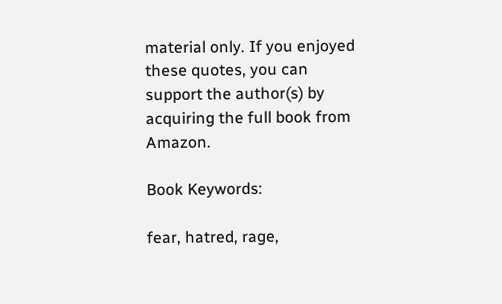material only. If you enjoyed these quotes, you can support the author(s) by acquiring the full book from Amazon.

Book Keywords:

fear, hatred, rage,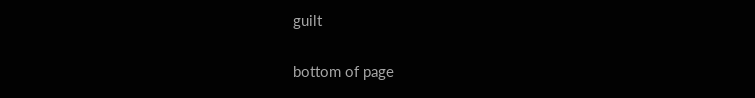guilt

bottom of page